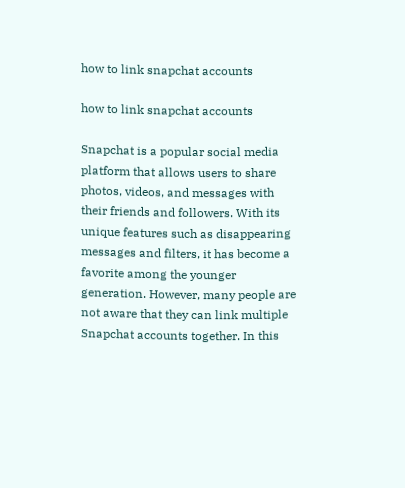how to link snapchat accounts

how to link snapchat accounts

Snapchat is a popular social media platform that allows users to share photos, videos, and messages with their friends and followers. With its unique features such as disappearing messages and filters, it has become a favorite among the younger generation. However, many people are not aware that they can link multiple Snapchat accounts together. In this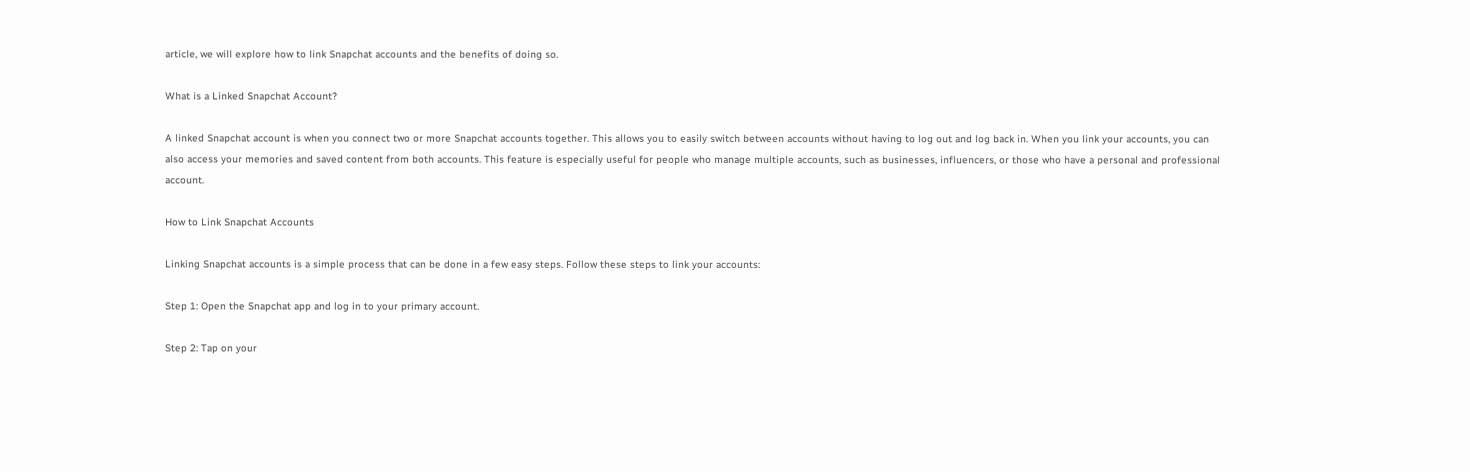article, we will explore how to link Snapchat accounts and the benefits of doing so.

What is a Linked Snapchat Account?

A linked Snapchat account is when you connect two or more Snapchat accounts together. This allows you to easily switch between accounts without having to log out and log back in. When you link your accounts, you can also access your memories and saved content from both accounts. This feature is especially useful for people who manage multiple accounts, such as businesses, influencers, or those who have a personal and professional account.

How to Link Snapchat Accounts

Linking Snapchat accounts is a simple process that can be done in a few easy steps. Follow these steps to link your accounts:

Step 1: Open the Snapchat app and log in to your primary account.

Step 2: Tap on your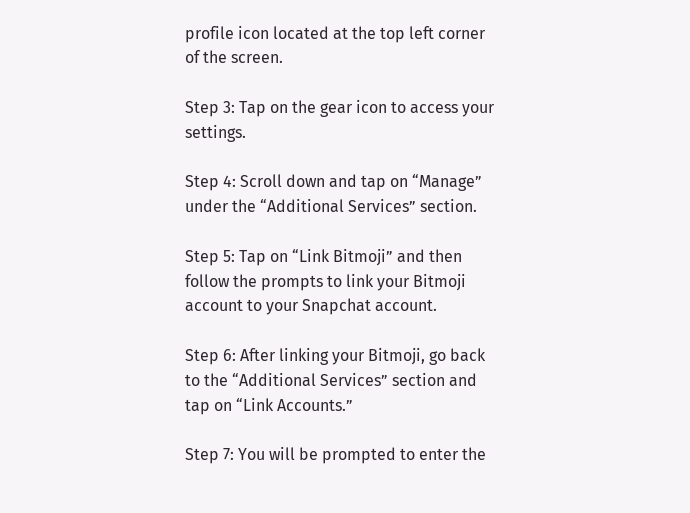profile icon located at the top left corner of the screen.

Step 3: Tap on the gear icon to access your settings.

Step 4: Scroll down and tap on “Manage” under the “Additional Services” section.

Step 5: Tap on “Link Bitmoji” and then follow the prompts to link your Bitmoji account to your Snapchat account.

Step 6: After linking your Bitmoji, go back to the “Additional Services” section and tap on “Link Accounts.”

Step 7: You will be prompted to enter the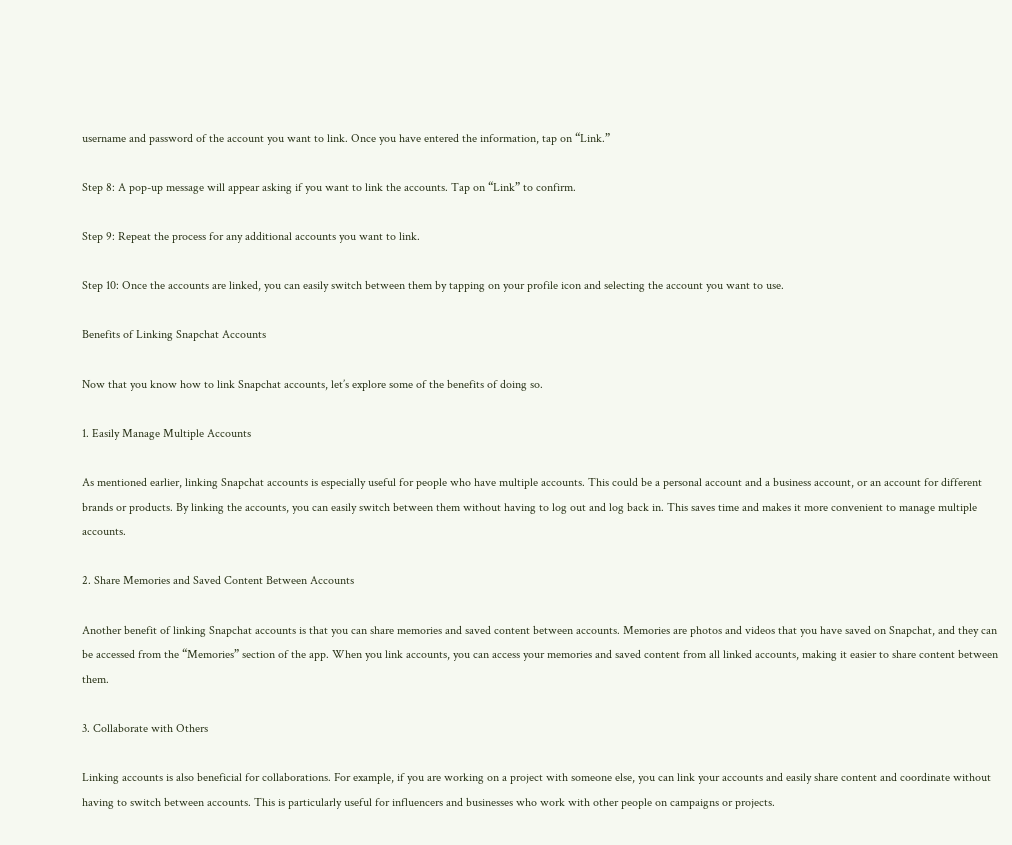username and password of the account you want to link. Once you have entered the information, tap on “Link.”

Step 8: A pop-up message will appear asking if you want to link the accounts. Tap on “Link” to confirm.

Step 9: Repeat the process for any additional accounts you want to link.

Step 10: Once the accounts are linked, you can easily switch between them by tapping on your profile icon and selecting the account you want to use.

Benefits of Linking Snapchat Accounts

Now that you know how to link Snapchat accounts, let’s explore some of the benefits of doing so.

1. Easily Manage Multiple Accounts

As mentioned earlier, linking Snapchat accounts is especially useful for people who have multiple accounts. This could be a personal account and a business account, or an account for different brands or products. By linking the accounts, you can easily switch between them without having to log out and log back in. This saves time and makes it more convenient to manage multiple accounts.

2. Share Memories and Saved Content Between Accounts

Another benefit of linking Snapchat accounts is that you can share memories and saved content between accounts. Memories are photos and videos that you have saved on Snapchat, and they can be accessed from the “Memories” section of the app. When you link accounts, you can access your memories and saved content from all linked accounts, making it easier to share content between them.

3. Collaborate with Others

Linking accounts is also beneficial for collaborations. For example, if you are working on a project with someone else, you can link your accounts and easily share content and coordinate without having to switch between accounts. This is particularly useful for influencers and businesses who work with other people on campaigns or projects.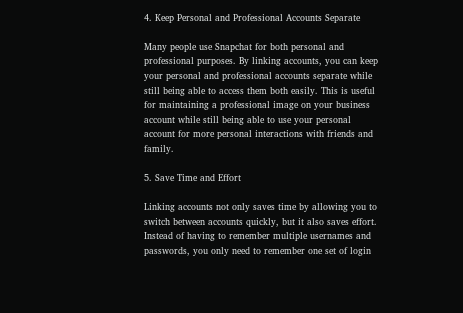4. Keep Personal and Professional Accounts Separate

Many people use Snapchat for both personal and professional purposes. By linking accounts, you can keep your personal and professional accounts separate while still being able to access them both easily. This is useful for maintaining a professional image on your business account while still being able to use your personal account for more personal interactions with friends and family.

5. Save Time and Effort

Linking accounts not only saves time by allowing you to switch between accounts quickly, but it also saves effort. Instead of having to remember multiple usernames and passwords, you only need to remember one set of login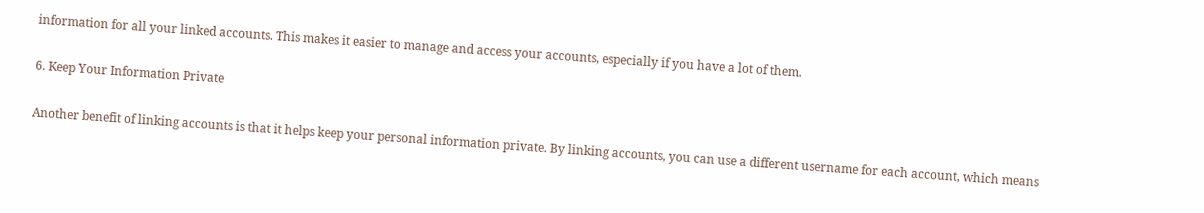information for all your linked accounts. This makes it easier to manage and access your accounts, especially if you have a lot of them.

6. Keep Your Information Private

Another benefit of linking accounts is that it helps keep your personal information private. By linking accounts, you can use a different username for each account, which means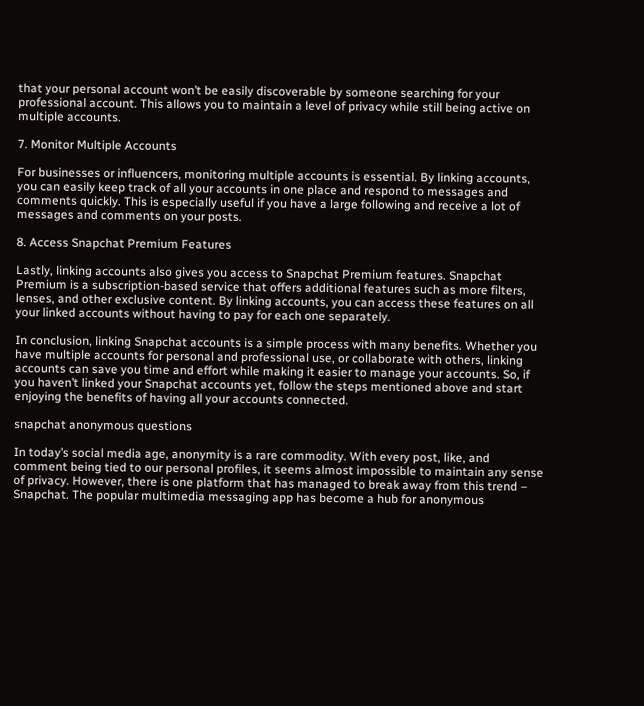that your personal account won’t be easily discoverable by someone searching for your professional account. This allows you to maintain a level of privacy while still being active on multiple accounts.

7. Monitor Multiple Accounts

For businesses or influencers, monitoring multiple accounts is essential. By linking accounts, you can easily keep track of all your accounts in one place and respond to messages and comments quickly. This is especially useful if you have a large following and receive a lot of messages and comments on your posts.

8. Access Snapchat Premium Features

Lastly, linking accounts also gives you access to Snapchat Premium features. Snapchat Premium is a subscription-based service that offers additional features such as more filters, lenses, and other exclusive content. By linking accounts, you can access these features on all your linked accounts without having to pay for each one separately.

In conclusion, linking Snapchat accounts is a simple process with many benefits. Whether you have multiple accounts for personal and professional use, or collaborate with others, linking accounts can save you time and effort while making it easier to manage your accounts. So, if you haven’t linked your Snapchat accounts yet, follow the steps mentioned above and start enjoying the benefits of having all your accounts connected.

snapchat anonymous questions

In today’s social media age, anonymity is a rare commodity. With every post, like, and comment being tied to our personal profiles, it seems almost impossible to maintain any sense of privacy. However, there is one platform that has managed to break away from this trend – Snapchat. The popular multimedia messaging app has become a hub for anonymous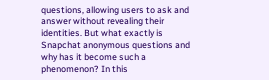questions, allowing users to ask and answer without revealing their identities. But what exactly is Snapchat anonymous questions and why has it become such a phenomenon? In this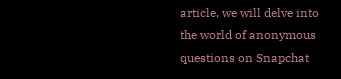article, we will delve into the world of anonymous questions on Snapchat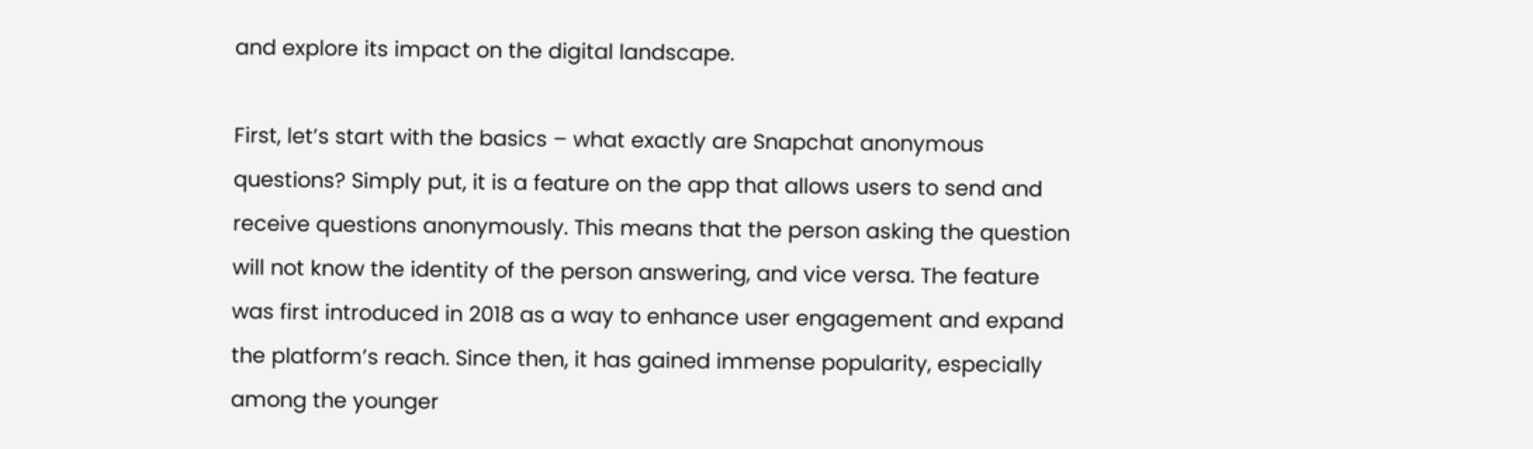and explore its impact on the digital landscape.

First, let’s start with the basics – what exactly are Snapchat anonymous questions? Simply put, it is a feature on the app that allows users to send and receive questions anonymously. This means that the person asking the question will not know the identity of the person answering, and vice versa. The feature was first introduced in 2018 as a way to enhance user engagement and expand the platform’s reach. Since then, it has gained immense popularity, especially among the younger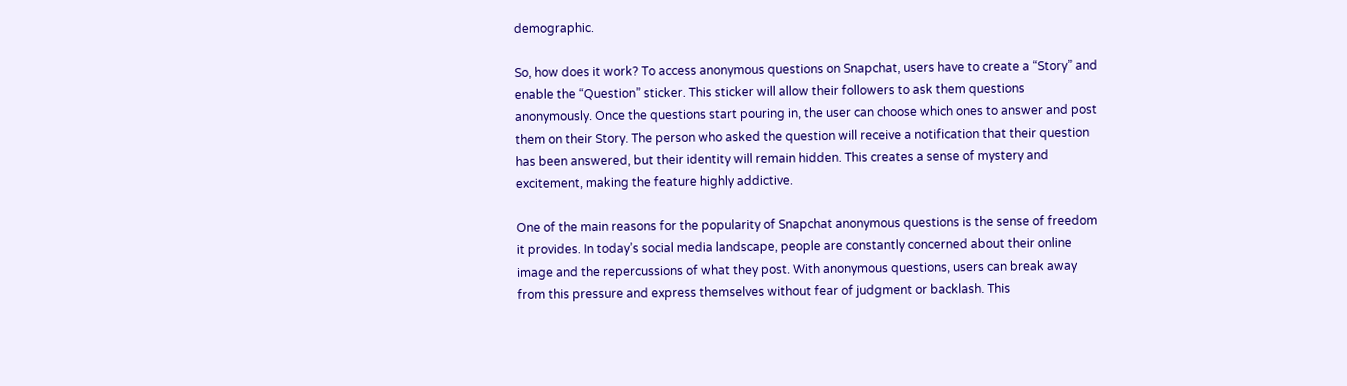demographic.

So, how does it work? To access anonymous questions on Snapchat, users have to create a “Story” and enable the “Question” sticker. This sticker will allow their followers to ask them questions anonymously. Once the questions start pouring in, the user can choose which ones to answer and post them on their Story. The person who asked the question will receive a notification that their question has been answered, but their identity will remain hidden. This creates a sense of mystery and excitement, making the feature highly addictive.

One of the main reasons for the popularity of Snapchat anonymous questions is the sense of freedom it provides. In today’s social media landscape, people are constantly concerned about their online image and the repercussions of what they post. With anonymous questions, users can break away from this pressure and express themselves without fear of judgment or backlash. This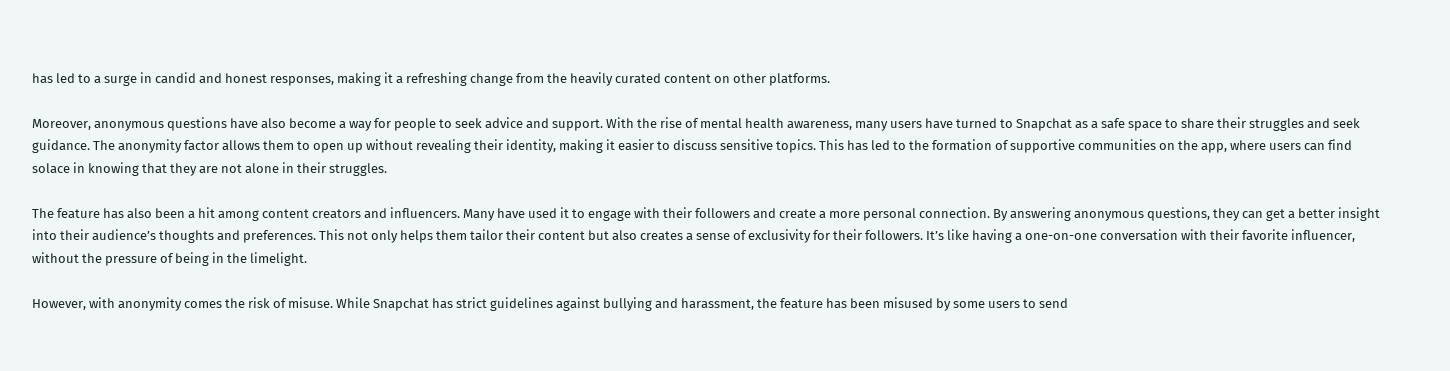has led to a surge in candid and honest responses, making it a refreshing change from the heavily curated content on other platforms.

Moreover, anonymous questions have also become a way for people to seek advice and support. With the rise of mental health awareness, many users have turned to Snapchat as a safe space to share their struggles and seek guidance. The anonymity factor allows them to open up without revealing their identity, making it easier to discuss sensitive topics. This has led to the formation of supportive communities on the app, where users can find solace in knowing that they are not alone in their struggles.

The feature has also been a hit among content creators and influencers. Many have used it to engage with their followers and create a more personal connection. By answering anonymous questions, they can get a better insight into their audience’s thoughts and preferences. This not only helps them tailor their content but also creates a sense of exclusivity for their followers. It’s like having a one-on-one conversation with their favorite influencer, without the pressure of being in the limelight.

However, with anonymity comes the risk of misuse. While Snapchat has strict guidelines against bullying and harassment, the feature has been misused by some users to send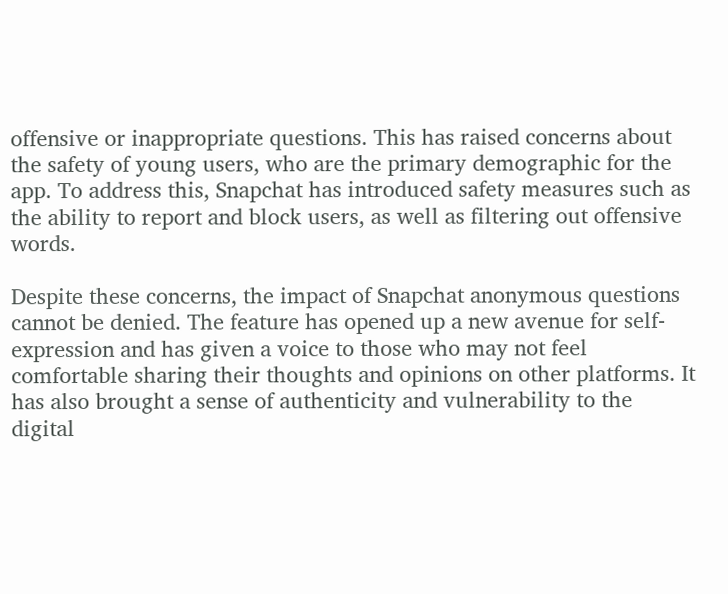offensive or inappropriate questions. This has raised concerns about the safety of young users, who are the primary demographic for the app. To address this, Snapchat has introduced safety measures such as the ability to report and block users, as well as filtering out offensive words.

Despite these concerns, the impact of Snapchat anonymous questions cannot be denied. The feature has opened up a new avenue for self-expression and has given a voice to those who may not feel comfortable sharing their thoughts and opinions on other platforms. It has also brought a sense of authenticity and vulnerability to the digital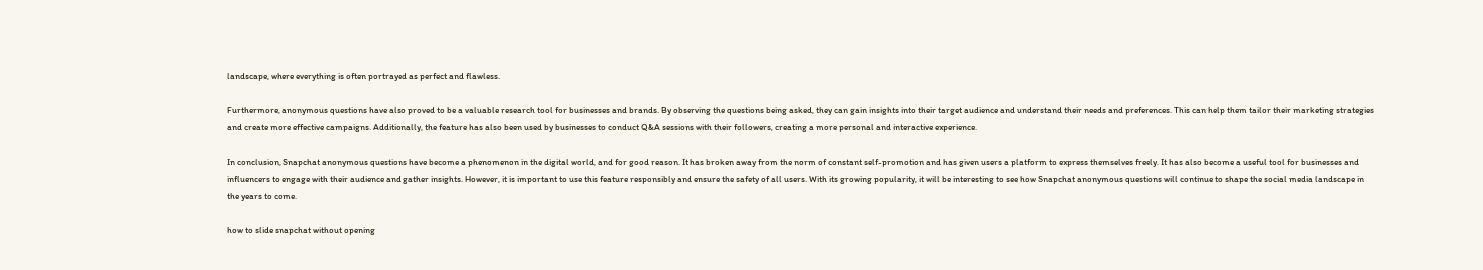landscape, where everything is often portrayed as perfect and flawless.

Furthermore, anonymous questions have also proved to be a valuable research tool for businesses and brands. By observing the questions being asked, they can gain insights into their target audience and understand their needs and preferences. This can help them tailor their marketing strategies and create more effective campaigns. Additionally, the feature has also been used by businesses to conduct Q&A sessions with their followers, creating a more personal and interactive experience.

In conclusion, Snapchat anonymous questions have become a phenomenon in the digital world, and for good reason. It has broken away from the norm of constant self-promotion and has given users a platform to express themselves freely. It has also become a useful tool for businesses and influencers to engage with their audience and gather insights. However, it is important to use this feature responsibly and ensure the safety of all users. With its growing popularity, it will be interesting to see how Snapchat anonymous questions will continue to shape the social media landscape in the years to come.

how to slide snapchat without opening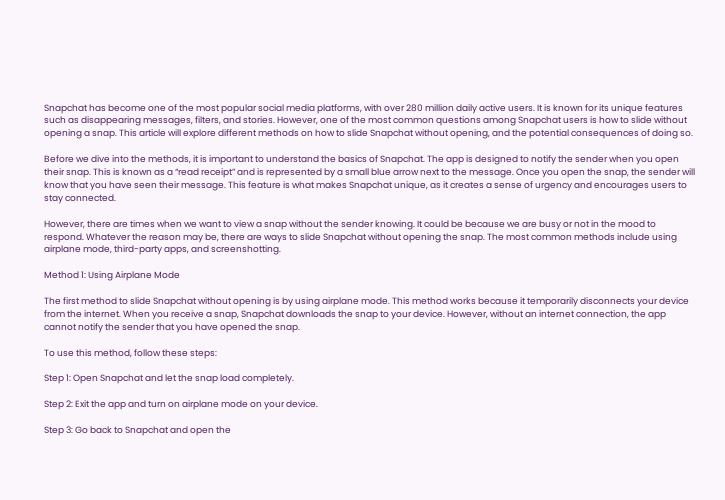Snapchat has become one of the most popular social media platforms, with over 280 million daily active users. It is known for its unique features such as disappearing messages, filters, and stories. However, one of the most common questions among Snapchat users is how to slide without opening a snap. This article will explore different methods on how to slide Snapchat without opening, and the potential consequences of doing so.

Before we dive into the methods, it is important to understand the basics of Snapchat. The app is designed to notify the sender when you open their snap. This is known as a “read receipt” and is represented by a small blue arrow next to the message. Once you open the snap, the sender will know that you have seen their message. This feature is what makes Snapchat unique, as it creates a sense of urgency and encourages users to stay connected.

However, there are times when we want to view a snap without the sender knowing. It could be because we are busy or not in the mood to respond. Whatever the reason may be, there are ways to slide Snapchat without opening the snap. The most common methods include using airplane mode, third-party apps, and screenshotting.

Method 1: Using Airplane Mode

The first method to slide Snapchat without opening is by using airplane mode. This method works because it temporarily disconnects your device from the internet. When you receive a snap, Snapchat downloads the snap to your device. However, without an internet connection, the app cannot notify the sender that you have opened the snap.

To use this method, follow these steps:

Step 1: Open Snapchat and let the snap load completely.

Step 2: Exit the app and turn on airplane mode on your device.

Step 3: Go back to Snapchat and open the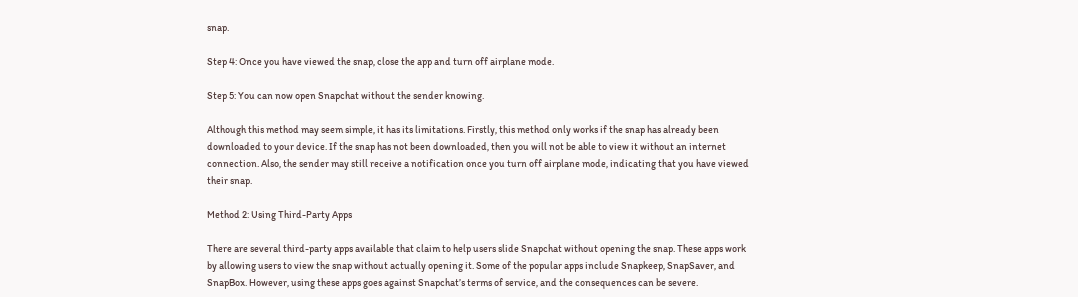snap.

Step 4: Once you have viewed the snap, close the app and turn off airplane mode.

Step 5: You can now open Snapchat without the sender knowing.

Although this method may seem simple, it has its limitations. Firstly, this method only works if the snap has already been downloaded to your device. If the snap has not been downloaded, then you will not be able to view it without an internet connection. Also, the sender may still receive a notification once you turn off airplane mode, indicating that you have viewed their snap.

Method 2: Using Third-Party Apps

There are several third-party apps available that claim to help users slide Snapchat without opening the snap. These apps work by allowing users to view the snap without actually opening it. Some of the popular apps include Snapkeep, SnapSaver, and SnapBox. However, using these apps goes against Snapchat’s terms of service, and the consequences can be severe.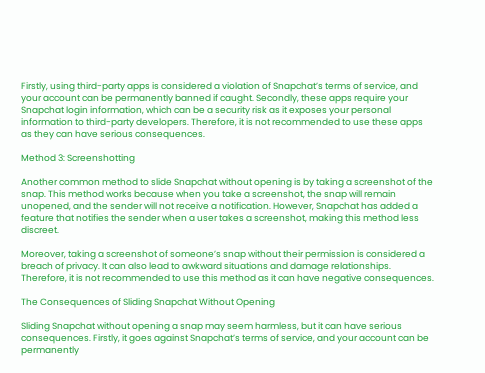Firstly, using third-party apps is considered a violation of Snapchat’s terms of service, and your account can be permanently banned if caught. Secondly, these apps require your Snapchat login information, which can be a security risk as it exposes your personal information to third-party developers. Therefore, it is not recommended to use these apps as they can have serious consequences.

Method 3: Screenshotting

Another common method to slide Snapchat without opening is by taking a screenshot of the snap. This method works because when you take a screenshot, the snap will remain unopened, and the sender will not receive a notification. However, Snapchat has added a feature that notifies the sender when a user takes a screenshot, making this method less discreet.

Moreover, taking a screenshot of someone’s snap without their permission is considered a breach of privacy. It can also lead to awkward situations and damage relationships. Therefore, it is not recommended to use this method as it can have negative consequences.

The Consequences of Sliding Snapchat Without Opening

Sliding Snapchat without opening a snap may seem harmless, but it can have serious consequences. Firstly, it goes against Snapchat’s terms of service, and your account can be permanently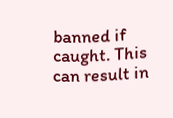banned if caught. This can result in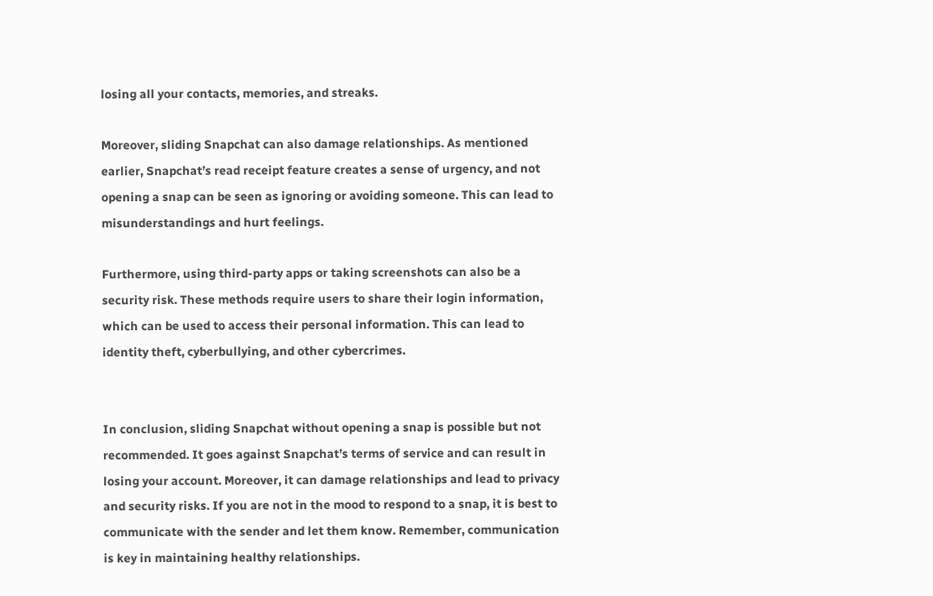losing all your contacts, memories, and streaks.

Moreover, sliding Snapchat can also damage relationships. As mentioned earlier, Snapchat’s read receipt feature creates a sense of urgency, and not opening a snap can be seen as ignoring or avoiding someone. This can lead to misunderstandings and hurt feelings.

Furthermore, using third-party apps or taking screenshots can also be a security risk. These methods require users to share their login information, which can be used to access their personal information. This can lead to identity theft, cyberbullying, and other cybercrimes.


In conclusion, sliding Snapchat without opening a snap is possible but not recommended. It goes against Snapchat’s terms of service and can result in losing your account. Moreover, it can damage relationships and lead to privacy and security risks. If you are not in the mood to respond to a snap, it is best to communicate with the sender and let them know. Remember, communication is key in maintaining healthy relationships.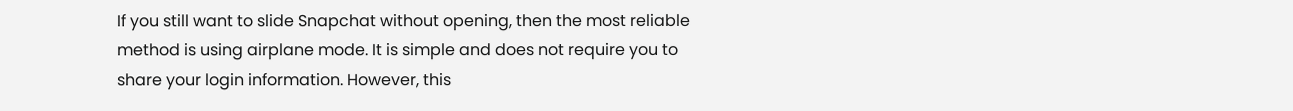If you still want to slide Snapchat without opening, then the most reliable method is using airplane mode. It is simple and does not require you to share your login information. However, this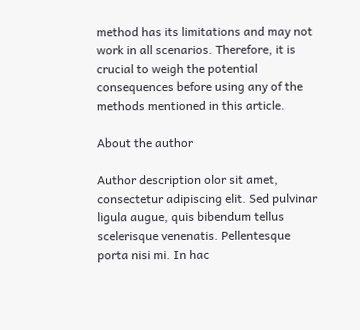method has its limitations and may not work in all scenarios. Therefore, it is crucial to weigh the potential consequences before using any of the methods mentioned in this article.

About the author

Author description olor sit amet, consectetur adipiscing elit. Sed pulvinar ligula augue, quis bibendum tellus scelerisque venenatis. Pellentesque porta nisi mi. In hac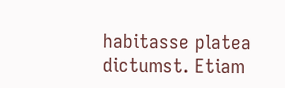habitasse platea dictumst. Etiam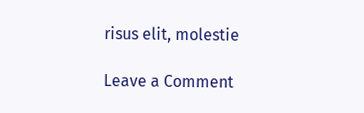risus elit, molestie

Leave a Comment